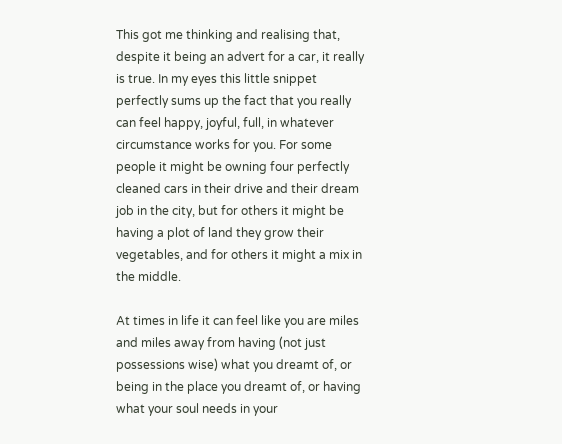This got me thinking and realising that, despite it being an advert for a car, it really is true. In my eyes this little snippet perfectly sums up the fact that you really can feel happy, joyful, full, in whatever circumstance works for you. For some people it might be owning four perfectly cleaned cars in their drive and their dream job in the city, but for others it might be having a plot of land they grow their vegetables, and for others it might a mix in the middle.

At times in life it can feel like you are miles and miles away from having (not just possessions wise) what you dreamt of, or being in the place you dreamt of, or having what your soul needs in your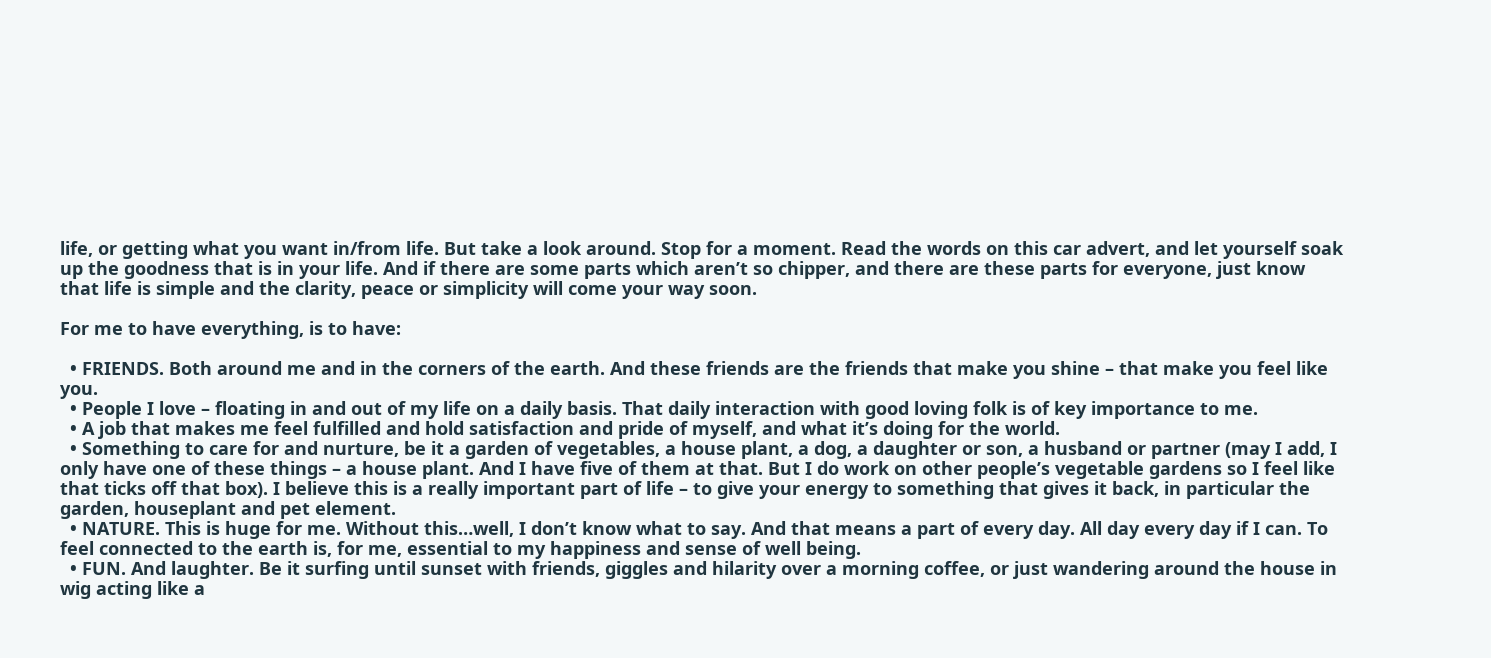life, or getting what you want in/from life. But take a look around. Stop for a moment. Read the words on this car advert, and let yourself soak up the goodness that is in your life. And if there are some parts which aren’t so chipper, and there are these parts for everyone, just know that life is simple and the clarity, peace or simplicity will come your way soon.

For me to have everything, is to have:

  • FRIENDS. Both around me and in the corners of the earth. And these friends are the friends that make you shine – that make you feel like you.
  • People I love – floating in and out of my life on a daily basis. That daily interaction with good loving folk is of key importance to me.
  • A job that makes me feel fulfilled and hold satisfaction and pride of myself, and what it’s doing for the world.
  • Something to care for and nurture, be it a garden of vegetables, a house plant, a dog, a daughter or son, a husband or partner (may I add, I only have one of these things – a house plant. And I have five of them at that. But I do work on other people’s vegetable gardens so I feel like that ticks off that box). I believe this is a really important part of life – to give your energy to something that gives it back, in particular the garden, houseplant and pet element.
  • NATURE. This is huge for me. Without this…well, I don’t know what to say. And that means a part of every day. All day every day if I can. To feel connected to the earth is, for me, essential to my happiness and sense of well being.
  • FUN. And laughter. Be it surfing until sunset with friends, giggles and hilarity over a morning coffee, or just wandering around the house in wig acting like a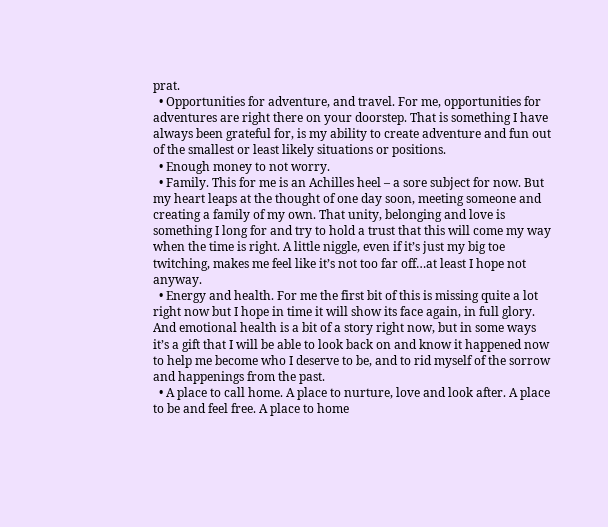prat.
  • Opportunities for adventure, and travel. For me, opportunities for adventures are right there on your doorstep. That is something I have always been grateful for, is my ability to create adventure and fun out of the smallest or least likely situations or positions.
  • Enough money to not worry.
  • Family. This for me is an Achilles heel – a sore subject for now. But my heart leaps at the thought of one day soon, meeting someone and creating a family of my own. That unity, belonging and love is something I long for and try to hold a trust that this will come my way when the time is right. A little niggle, even if it’s just my big toe twitching, makes me feel like it’s not too far off…at least I hope not anyway.
  • Energy and health. For me the first bit of this is missing quite a lot right now but I hope in time it will show its face again, in full glory. And emotional health is a bit of a story right now, but in some ways it’s a gift that I will be able to look back on and know it happened now to help me become who I deserve to be, and to rid myself of the sorrow and happenings from the past.
  • A place to call home. A place to nurture, love and look after. A place to be and feel free. A place to home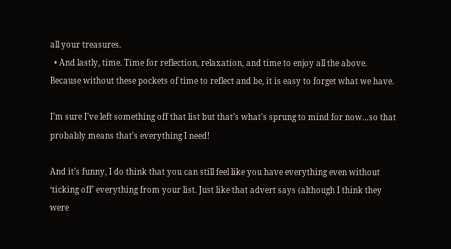all your treasures.
  • And lastly, time. Time for reflection, relaxation, and time to enjoy all the above. Because without these pockets of time to reflect and be, it is easy to forget what we have.

I’m sure I’ve left something off that list but that’s what’s sprung to mind for now…so that probably means that’s everything I need!

And it’s funny, I do think that you can still feel like you have everything even without ‘ticking off’ everything from your list. Just like that advert says (although I think they were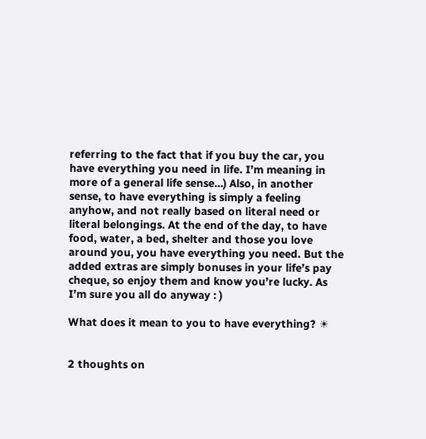referring to the fact that if you buy the car, you have everything you need in life. I’m meaning in more of a general life sense…) Also, in another sense, to have everything is simply a feeling anyhow, and not really based on literal need or literal belongings. At the end of the day, to have food, water, a bed, shelter and those you love around you, you have everything you need. But the added extras are simply bonuses in your life’s pay cheque, so enjoy them and know you’re lucky. As I’m sure you all do anyway : )

What does it mean to you to have everything? ☀


2 thoughts on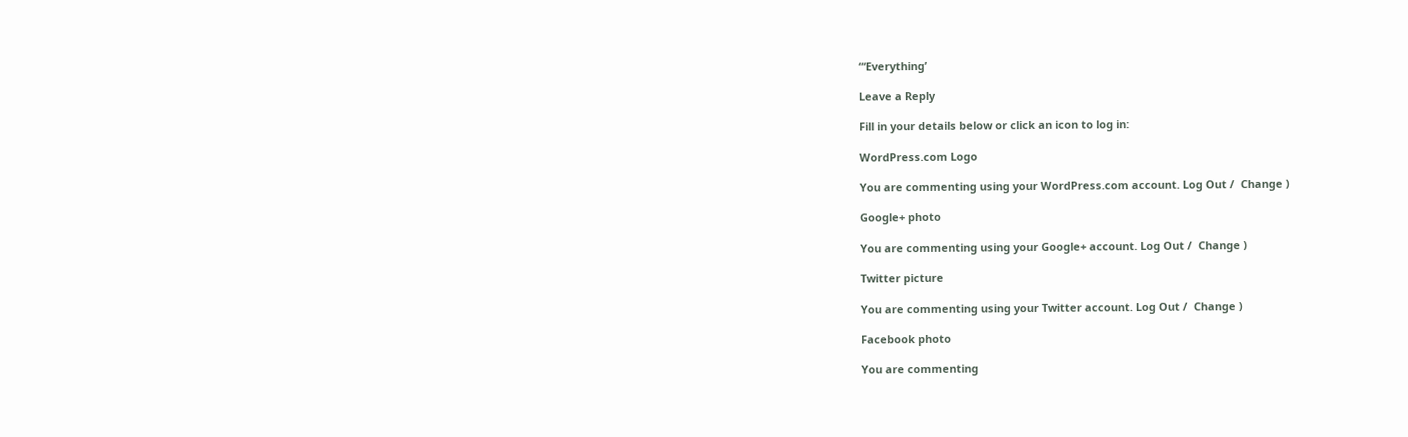“‘Everything’

Leave a Reply

Fill in your details below or click an icon to log in:

WordPress.com Logo

You are commenting using your WordPress.com account. Log Out /  Change )

Google+ photo

You are commenting using your Google+ account. Log Out /  Change )

Twitter picture

You are commenting using your Twitter account. Log Out /  Change )

Facebook photo

You are commenting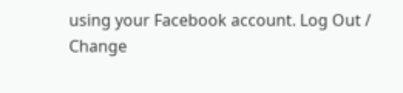using your Facebook account. Log Out /  Change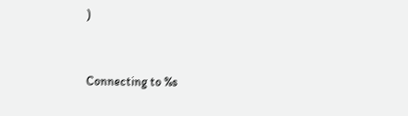)


Connecting to %s